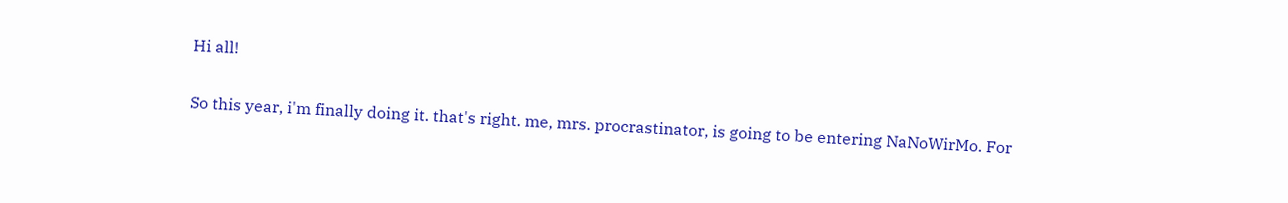Hi all!

So this year, i'm finally doing it. that's right. me, mrs. procrastinator, is going to be entering NaNoWirMo. For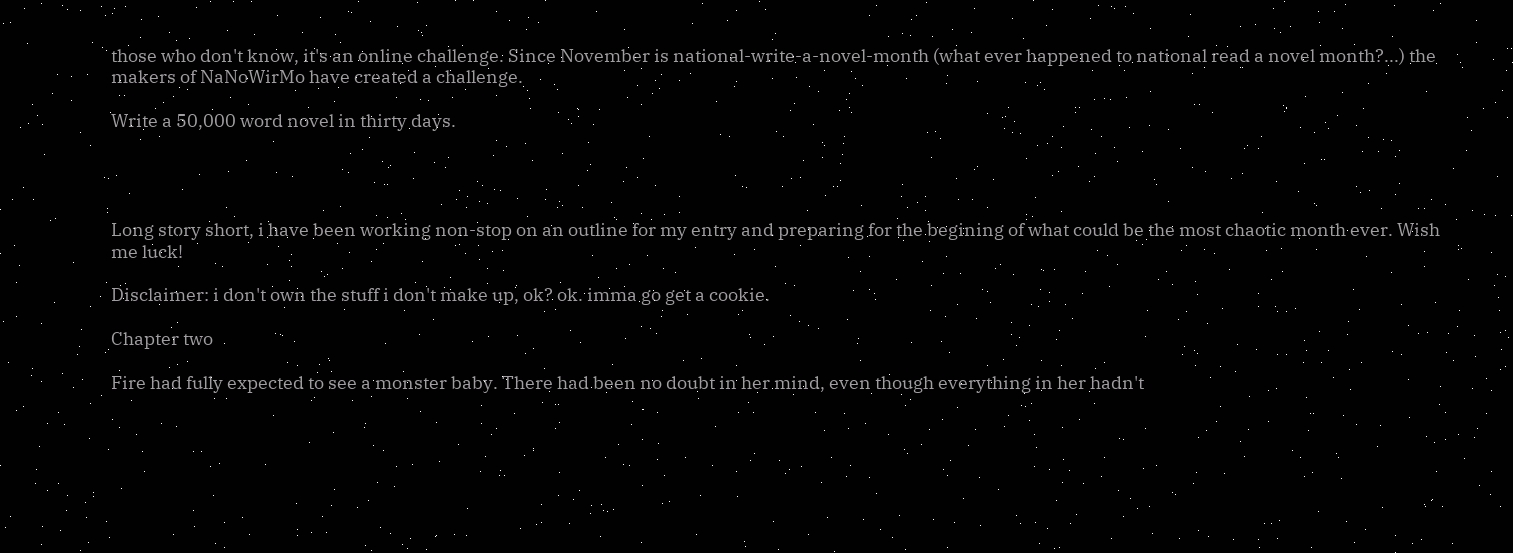those who don't know, it's an online challenge. Since November is national-write-a-novel-month (what ever happened to national read a novel month?...) the makers of NaNoWirMo have created a challenge.

Write a 50,000 word novel in thirty days.




Long story short, i have been working non-stop on an outline for my entry and preparing for the begining of what could be the most chaotic month ever. Wish me luck!

Disclaimer: i don't own the stuff i don't make up, ok? ok. imma go get a cookie.

Chapter two

Fire had fully expected to see a monster baby. There had been no doubt in her mind, even though everything in her hadn't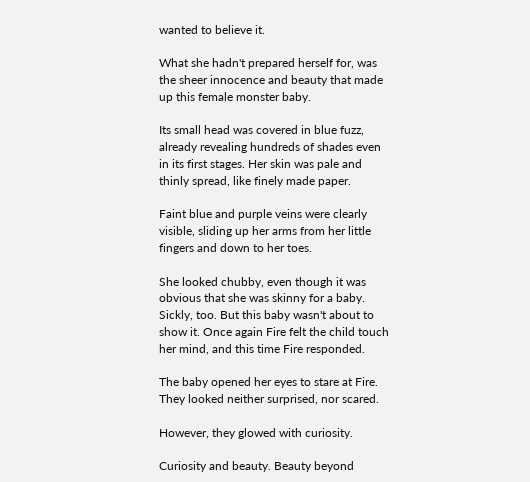wanted to believe it.

What she hadn't prepared herself for, was the sheer innocence and beauty that made up this female monster baby.

Its small head was covered in blue fuzz, already revealing hundreds of shades even in its first stages. Her skin was pale and thinly spread, like finely made paper.

Faint blue and purple veins were clearly visible, sliding up her arms from her little fingers and down to her toes.

She looked chubby, even though it was obvious that she was skinny for a baby. Sickly, too. But this baby wasn't about to show it. Once again Fire felt the child touch her mind, and this time Fire responded.

The baby opened her eyes to stare at Fire. They looked neither surprised, nor scared.

However, they glowed with curiosity.

Curiosity and beauty. Beauty beyond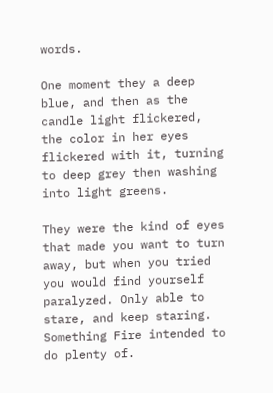words.

One moment they a deep blue, and then as the candle light flickered, the color in her eyes flickered with it, turning to deep grey then washing into light greens.

They were the kind of eyes that made you want to turn away, but when you tried you would find yourself paralyzed. Only able to stare, and keep staring. Something Fire intended to do plenty of.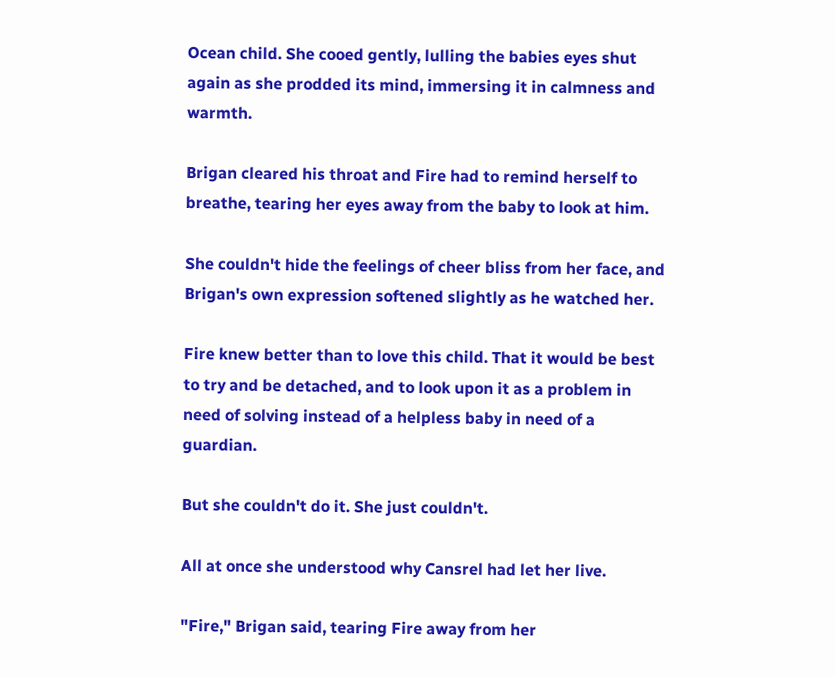Ocean child. She cooed gently, lulling the babies eyes shut again as she prodded its mind, immersing it in calmness and warmth.

Brigan cleared his throat and Fire had to remind herself to breathe, tearing her eyes away from the baby to look at him.

She couldn't hide the feelings of cheer bliss from her face, and Brigan's own expression softened slightly as he watched her.

Fire knew better than to love this child. That it would be best to try and be detached, and to look upon it as a problem in need of solving instead of a helpless baby in need of a guardian.

But she couldn't do it. She just couldn't.

All at once she understood why Cansrel had let her live.

"Fire," Brigan said, tearing Fire away from her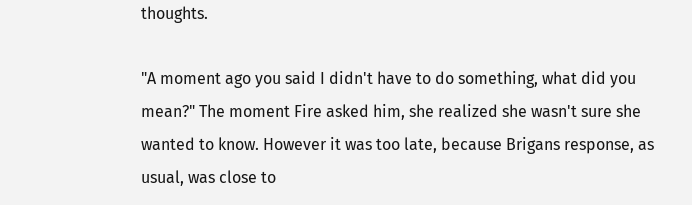thoughts.

"A moment ago you said I didn't have to do something, what did you mean?" The moment Fire asked him, she realized she wasn't sure she wanted to know. However it was too late, because Brigans response, as usual, was close to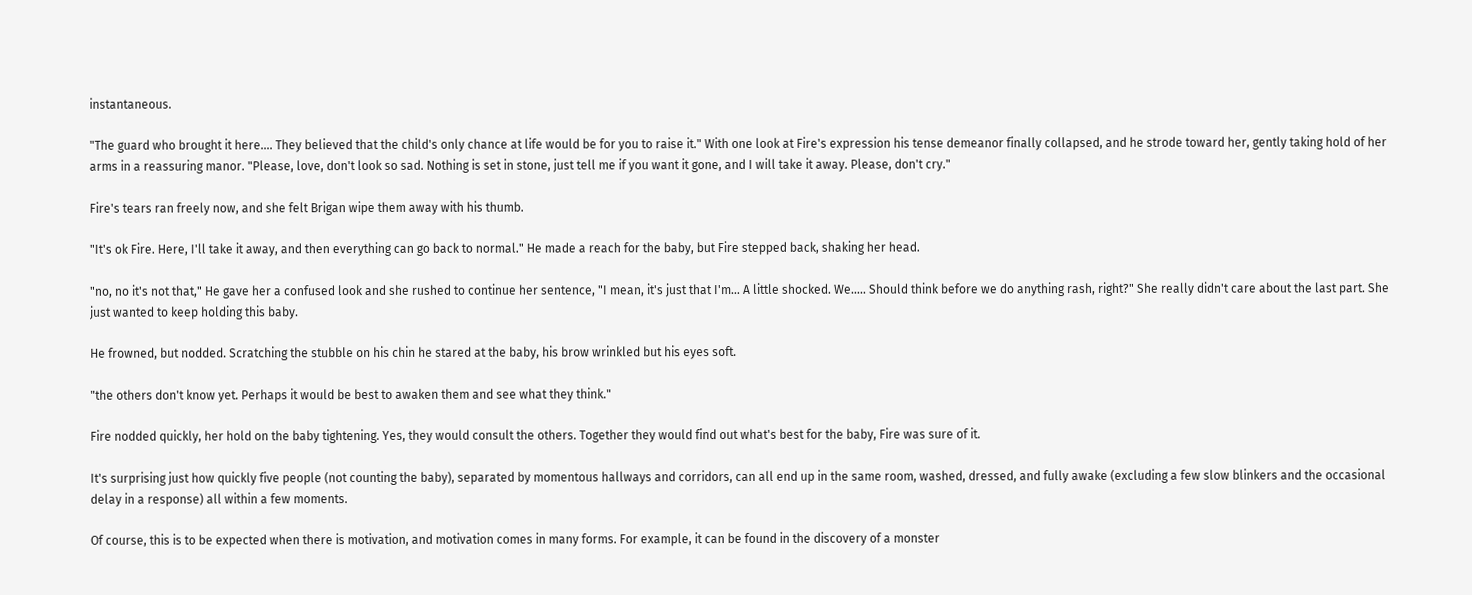instantaneous.

"The guard who brought it here…. They believed that the child's only chance at life would be for you to raise it." With one look at Fire's expression his tense demeanor finally collapsed, and he strode toward her, gently taking hold of her arms in a reassuring manor. "Please, love, don't look so sad. Nothing is set in stone, just tell me if you want it gone, and I will take it away. Please, don't cry."

Fire's tears ran freely now, and she felt Brigan wipe them away with his thumb.

"It's ok Fire. Here, I'll take it away, and then everything can go back to normal." He made a reach for the baby, but Fire stepped back, shaking her head.

"no, no it's not that," He gave her a confused look and she rushed to continue her sentence, "I mean, it's just that I'm… A little shocked. We….. Should think before we do anything rash, right?" She really didn't care about the last part. She just wanted to keep holding this baby.

He frowned, but nodded. Scratching the stubble on his chin he stared at the baby, his brow wrinkled but his eyes soft.

"the others don't know yet. Perhaps it would be best to awaken them and see what they think."

Fire nodded quickly, her hold on the baby tightening. Yes, they would consult the others. Together they would find out what's best for the baby, Fire was sure of it.

It's surprising just how quickly five people (not counting the baby), separated by momentous hallways and corridors, can all end up in the same room, washed, dressed, and fully awake (excluding a few slow blinkers and the occasional delay in a response) all within a few moments.

Of course, this is to be expected when there is motivation, and motivation comes in many forms. For example, it can be found in the discovery of a monster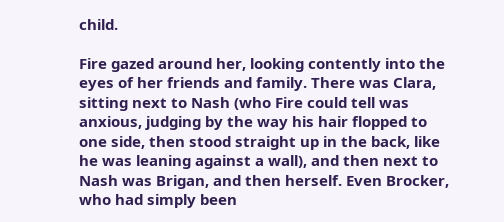child.

Fire gazed around her, looking contently into the eyes of her friends and family. There was Clara, sitting next to Nash (who Fire could tell was anxious, judging by the way his hair flopped to one side, then stood straight up in the back, like he was leaning against a wall), and then next to Nash was Brigan, and then herself. Even Brocker, who had simply been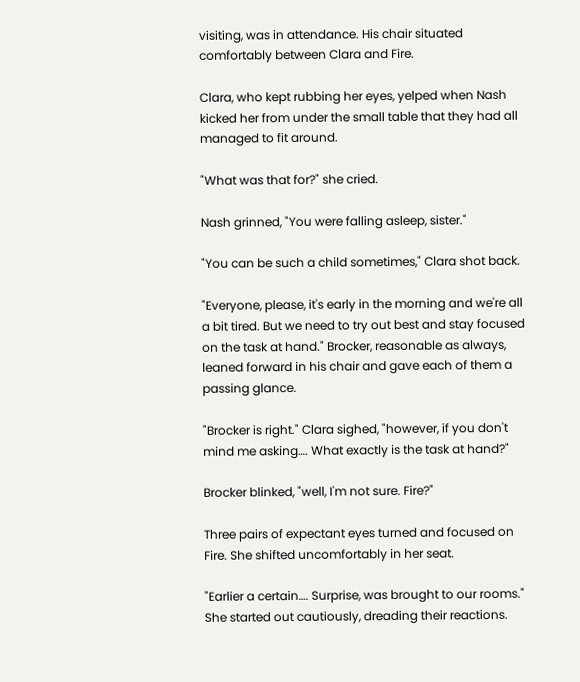visiting, was in attendance. His chair situated comfortably between Clara and Fire.

Clara, who kept rubbing her eyes, yelped when Nash kicked her from under the small table that they had all managed to fit around.

"What was that for?" she cried.

Nash grinned, "You were falling asleep, sister."

"You can be such a child sometimes," Clara shot back.

"Everyone, please, it's early in the morning and we're all a bit tired. But we need to try out best and stay focused on the task at hand." Brocker, reasonable as always, leaned forward in his chair and gave each of them a passing glance.

"Brocker is right." Clara sighed, "however, if you don't mind me asking…. What exactly is the task at hand?"

Brocker blinked, "well, I'm not sure. Fire?"

Three pairs of expectant eyes turned and focused on Fire. She shifted uncomfortably in her seat.

"Earlier a certain…. Surprise, was brought to our rooms." She started out cautiously, dreading their reactions.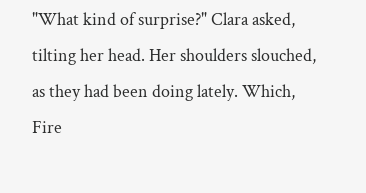"What kind of surprise?" Clara asked, tilting her head. Her shoulders slouched, as they had been doing lately. Which, Fire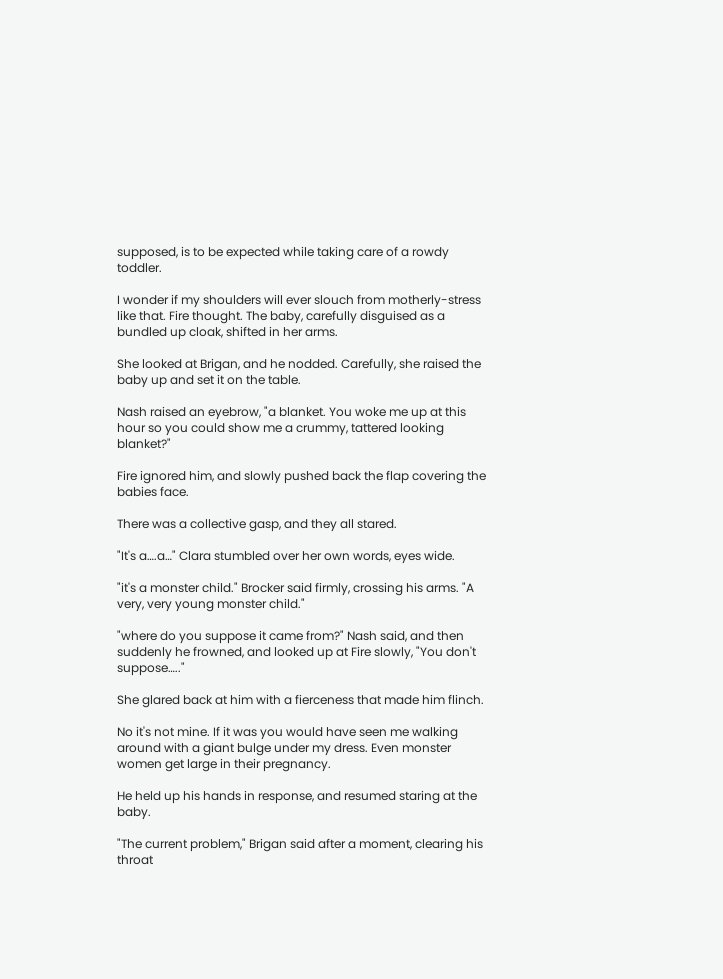supposed, is to be expected while taking care of a rowdy toddler.

I wonder if my shoulders will ever slouch from motherly-stress like that. Fire thought. The baby, carefully disguised as a bundled up cloak, shifted in her arms.

She looked at Brigan, and he nodded. Carefully, she raised the baby up and set it on the table.

Nash raised an eyebrow, "a blanket. You woke me up at this hour so you could show me a crummy, tattered looking blanket?"

Fire ignored him, and slowly pushed back the flap covering the babies face.

There was a collective gasp, and they all stared.

"It's a….a…" Clara stumbled over her own words, eyes wide.

"it's a monster child." Brocker said firmly, crossing his arms. "A very, very young monster child."

"where do you suppose it came from?" Nash said, and then suddenly he frowned, and looked up at Fire slowly, "You don't suppose….."

She glared back at him with a fierceness that made him flinch.

No it's not mine. If it was you would have seen me walking around with a giant bulge under my dress. Even monster women get large in their pregnancy.

He held up his hands in response, and resumed staring at the baby.

"The current problem," Brigan said after a moment, clearing his throat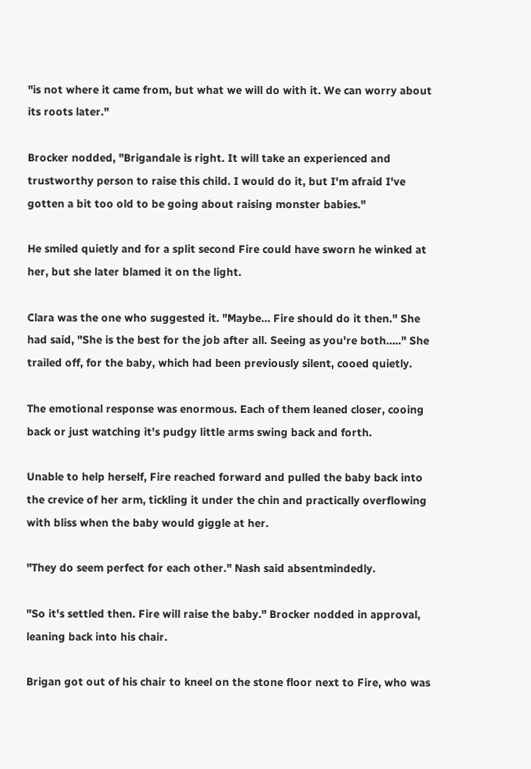"is not where it came from, but what we will do with it. We can worry about its roots later."

Brocker nodded, "Brigandale is right. It will take an experienced and trustworthy person to raise this child. I would do it, but I'm afraid I've gotten a bit too old to be going about raising monster babies."

He smiled quietly and for a split second Fire could have sworn he winked at her, but she later blamed it on the light.

Clara was the one who suggested it. "Maybe… Fire should do it then." She had said, "She is the best for the job after all. Seeing as you're both….." She trailed off, for the baby, which had been previously silent, cooed quietly.

The emotional response was enormous. Each of them leaned closer, cooing back or just watching it's pudgy little arms swing back and forth.

Unable to help herself, Fire reached forward and pulled the baby back into the crevice of her arm, tickling it under the chin and practically overflowing with bliss when the baby would giggle at her.

"They do seem perfect for each other." Nash said absentmindedly.

"So it's settled then. Fire will raise the baby." Brocker nodded in approval, leaning back into his chair.

Brigan got out of his chair to kneel on the stone floor next to Fire, who was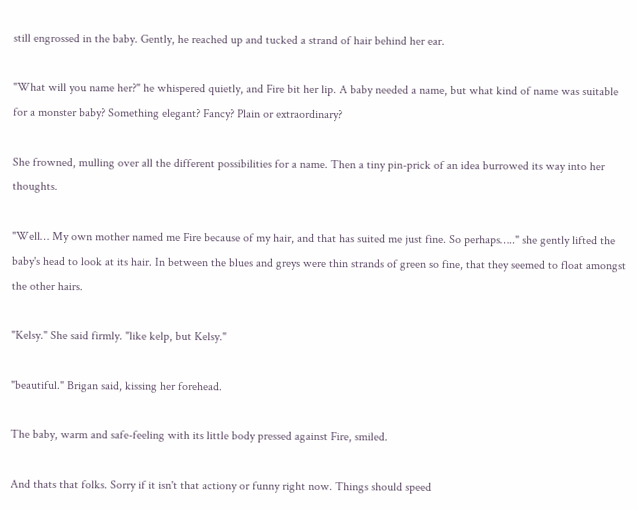still engrossed in the baby. Gently, he reached up and tucked a strand of hair behind her ear.

"What will you name her?" he whispered quietly, and Fire bit her lip. A baby needed a name, but what kind of name was suitable for a monster baby? Something elegant? Fancy? Plain or extraordinary?

She frowned, mulling over all the different possibilities for a name. Then a tiny pin-prick of an idea burrowed its way into her thoughts.

"Well… My own mother named me Fire because of my hair, and that has suited me just fine. So perhaps….." she gently lifted the baby's head to look at its hair. In between the blues and greys were thin strands of green so fine, that they seemed to float amongst the other hairs.

"Kelsy." She said firmly. "like kelp, but Kelsy."

"beautiful." Brigan said, kissing her forehead.

The baby, warm and safe-feeling with its little body pressed against Fire, smiled.

And thats that folks. Sorry if it isn't that actiony or funny right now. Things should speed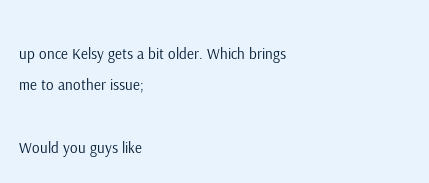up once Kelsy gets a bit older. Which brings me to another issue;

Would you guys like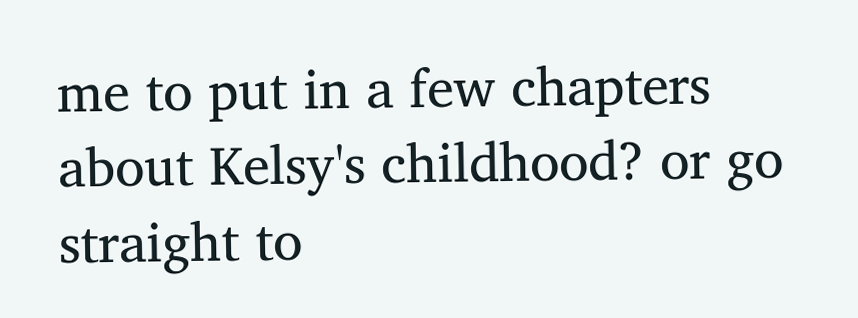me to put in a few chapters about Kelsy's childhood? or go straight to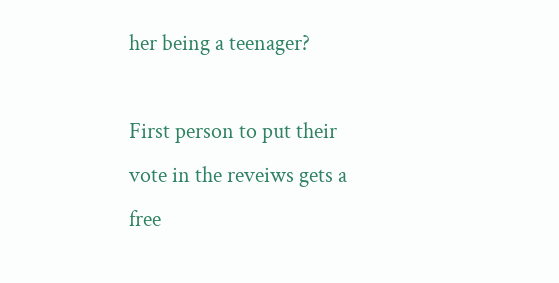her being a teenager?

First person to put their vote in the reveiws gets a free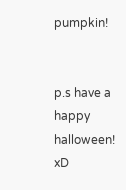pumpkin!


p.s have a happy halloween! xD